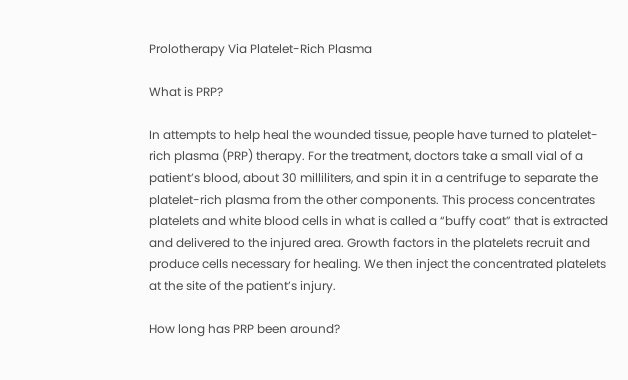Prolotherapy Via Platelet-Rich Plasma

What is PRP?

In attempts to help heal the wounded tissue, people have turned to platelet-rich plasma (PRP) therapy. For the treatment, doctors take a small vial of a patient’s blood, about 30 milliliters, and spin it in a centrifuge to separate the platelet-rich plasma from the other components. This process concentrates platelets and white blood cells in what is called a “buffy coat” that is extracted and delivered to the injured area. Growth factors in the platelets recruit and produce cells necessary for healing. We then inject the concentrated platelets at the site of the patient’s injury.

How long has PRP been around?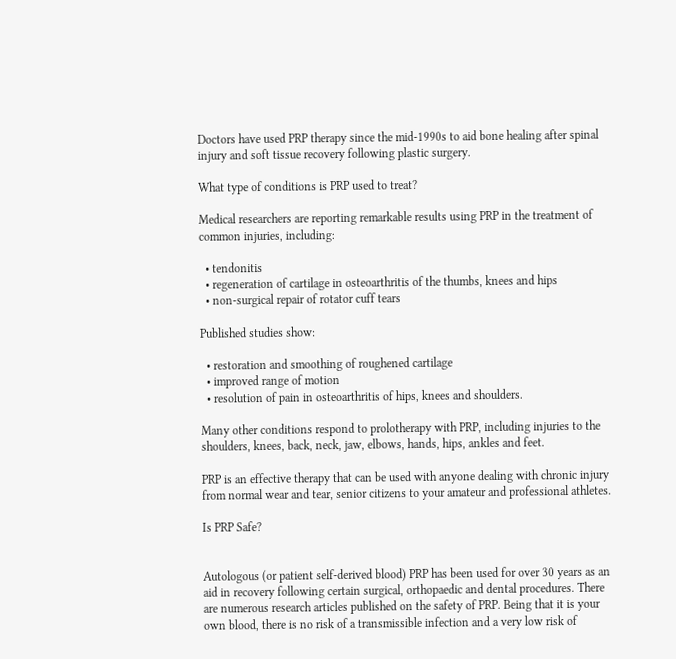Doctors have used PRP therapy since the mid-1990s to aid bone healing after spinal injury and soft tissue recovery following plastic surgery.

What type of conditions is PRP used to treat?

Medical researchers are reporting remarkable results using PRP in the treatment of common injuries, including:

  • tendonitis
  • regeneration of cartilage in osteoarthritis of the thumbs, knees and hips
  • non-surgical repair of rotator cuff tears

Published studies show:

  • restoration and smoothing of roughened cartilage
  • improved range of motion
  • resolution of pain in osteoarthritis of hips, knees and shoulders.

Many other conditions respond to prolotherapy with PRP, including injuries to the shoulders, knees, back, neck, jaw, elbows, hands, hips, ankles and feet.

PRP is an effective therapy that can be used with anyone dealing with chronic injury from normal wear and tear, senior citizens to your amateur and professional athletes.

Is PRP Safe?


Autologous (or patient self-derived blood) PRP has been used for over 30 years as an aid in recovery following certain surgical, orthopaedic and dental procedures. There are numerous research articles published on the safety of PRP. Being that it is your own blood, there is no risk of a transmissible infection and a very low risk of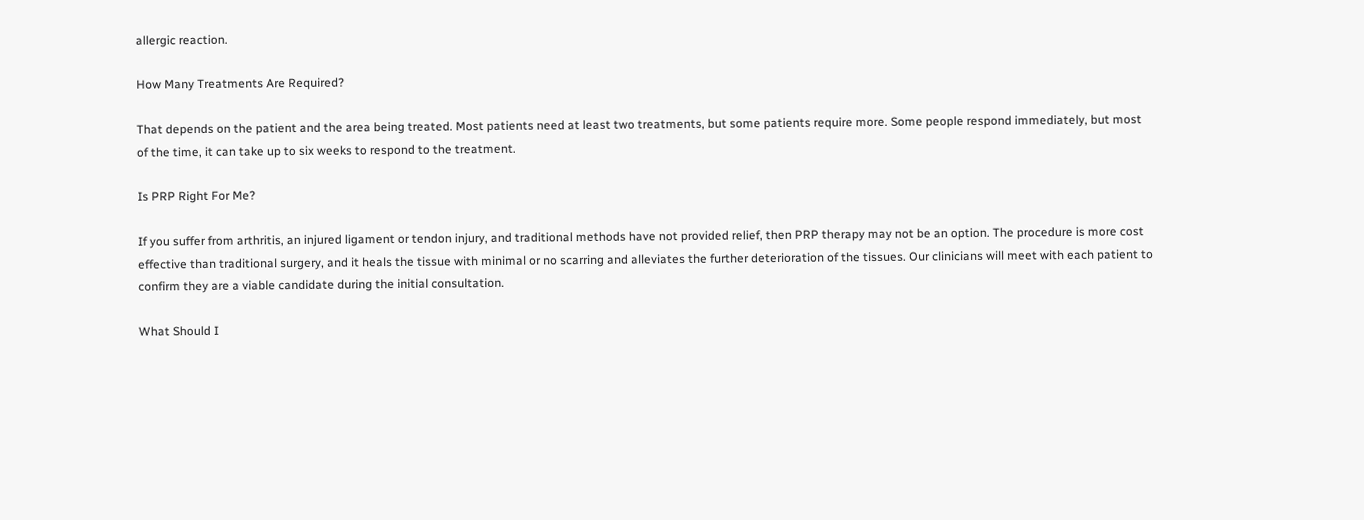allergic reaction.

How Many Treatments Are Required?

That depends on the patient and the area being treated. Most patients need at least two treatments, but some patients require more. Some people respond immediately, but most of the time, it can take up to six weeks to respond to the treatment.

Is PRP Right For Me?

If you suffer from arthritis, an injured ligament or tendon injury, and traditional methods have not provided relief, then PRP therapy may not be an option. The procedure is more cost effective than traditional surgery, and it heals the tissue with minimal or no scarring and alleviates the further deterioration of the tissues. Our clinicians will meet with each patient to confirm they are a viable candidate during the initial consultation.

What Should I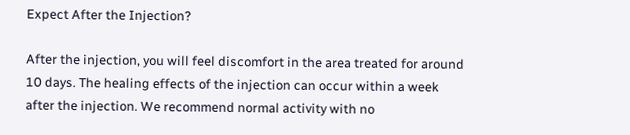Expect After the Injection?

After the injection, you will feel discomfort in the area treated for around 10 days. The healing effects of the injection can occur within a week after the injection. We recommend normal activity with no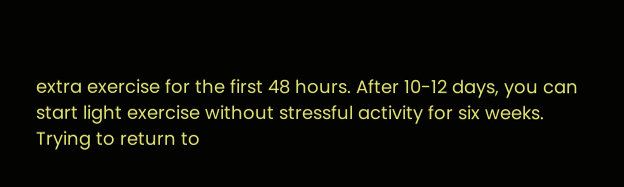extra exercise for the first 48 hours. After 10-12 days, you can start light exercise without stressful activity for six weeks. Trying to return to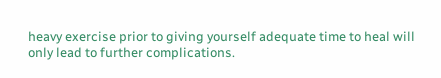heavy exercise prior to giving yourself adequate time to heal will only lead to further complications.